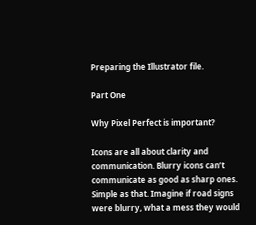Preparing the Illustrator file.

Part One

Why Pixel Perfect is important?

Icons are all about clarity and communication. Blurry icons can’t communicate as good as sharp ones. Simple as that. Imagine if road signs were blurry, what a mess they would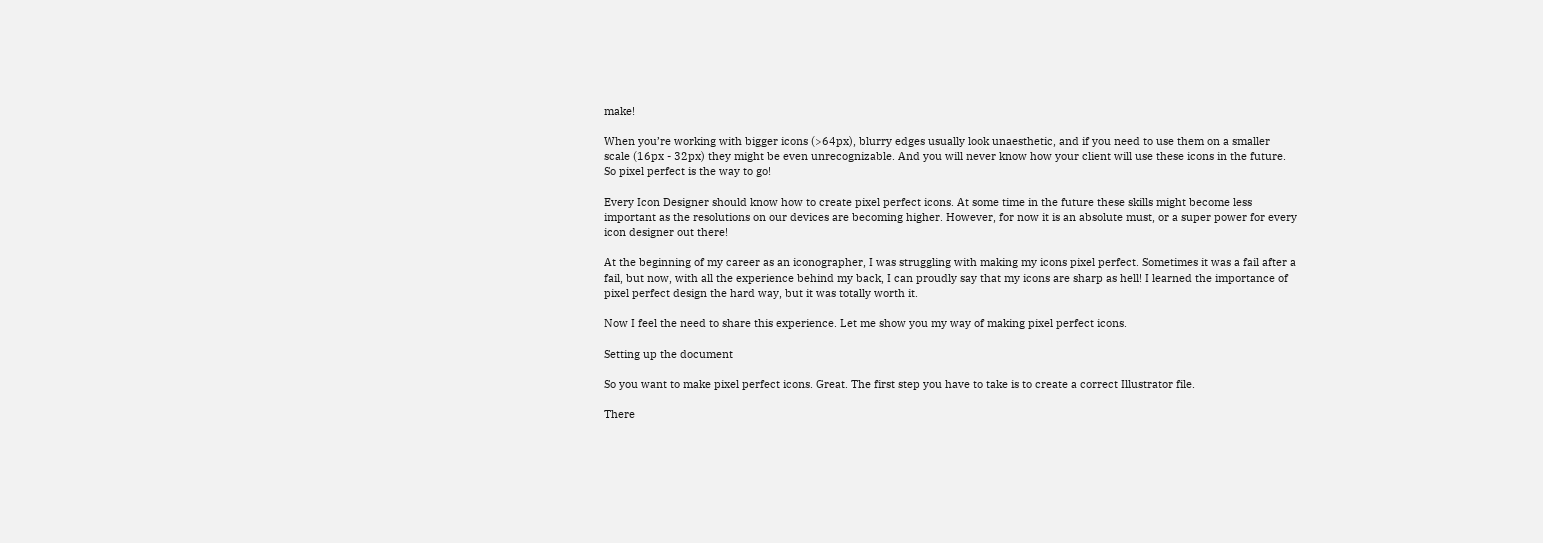make!

When you’re working with bigger icons (>64px), blurry edges usually look unaesthetic, and if you need to use them on a smaller scale (16px - 32px) they might be even unrecognizable. And you will never know how your client will use these icons in the future. So pixel perfect is the way to go!

Every Icon Designer should know how to create pixel perfect icons. At some time in the future these skills might become less important as the resolutions on our devices are becoming higher. However, for now it is an absolute must, or a super power for every icon designer out there!

At the beginning of my career as an iconographer, I was struggling with making my icons pixel perfect. Sometimes it was a fail after a fail, but now, with all the experience behind my back, I can proudly say that my icons are sharp as hell! I learned the importance of pixel perfect design the hard way, but it was totally worth it.

Now I feel the need to share this experience. Let me show you my way of making pixel perfect icons.

Setting up the document

So you want to make pixel perfect icons. Great. The first step you have to take is to create a correct Illustrator file.

There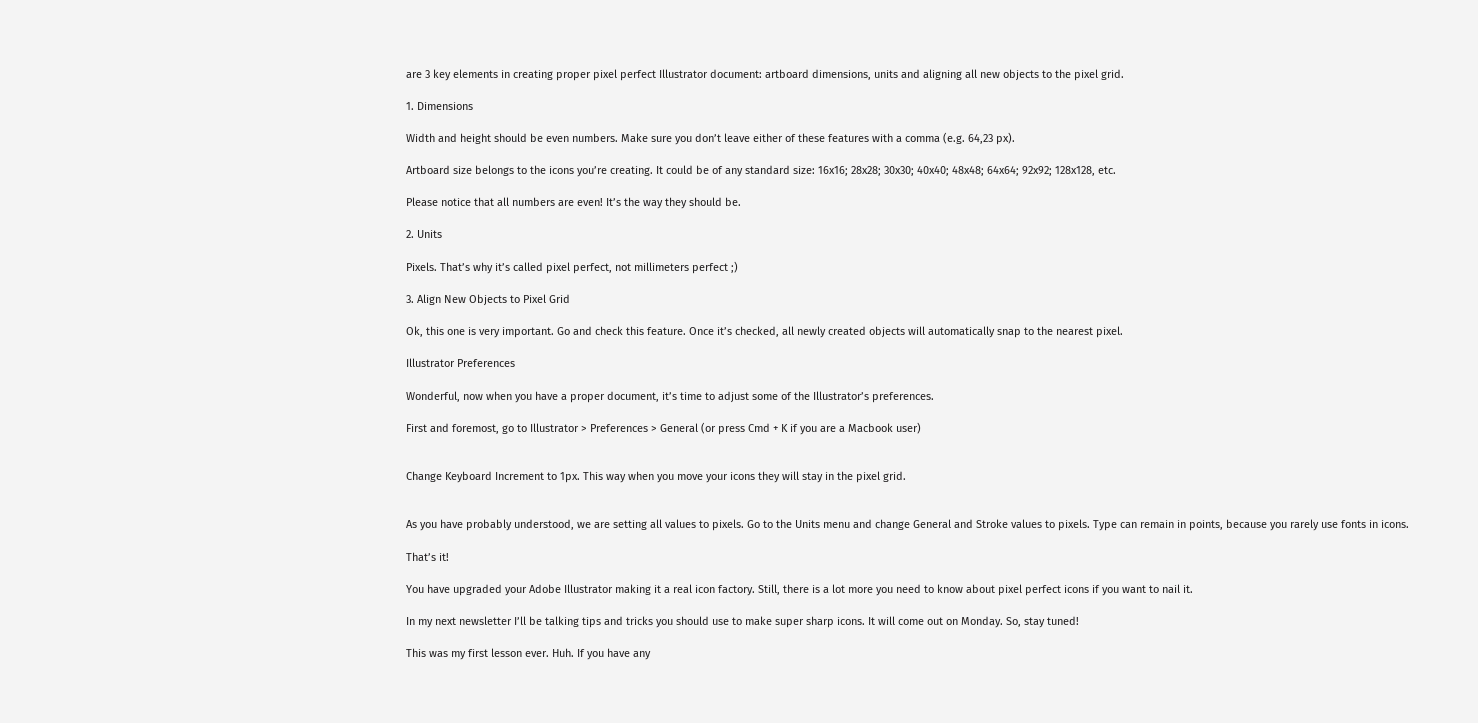are 3 key elements in creating proper pixel perfect Illustrator document: artboard dimensions, units and aligning all new objects to the pixel grid.

1. Dimensions

Width and height should be even numbers. Make sure you don’t leave either of these features with a comma (e.g. 64,23 px).

Artboard size belongs to the icons you’re creating. It could be of any standard size: 16x16; 28x28; 30x30; 40x40; 48x48; 64x64; 92x92; 128x128, etc.

Please notice that all numbers are even! It’s the way they should be.

2. Units

Pixels. That’s why it’s called pixel perfect, not millimeters perfect ;)

3. Align New Objects to Pixel Grid

Ok, this one is very important. Go and check this feature. Once it’s checked, all newly created objects will automatically snap to the nearest pixel.

Illustrator Preferences

Wonderful, now when you have a proper document, it’s time to adjust some of the Illustrator’s preferences.

First and foremost, go to Illustrator > Preferences > General (or press Cmd + K if you are a Macbook user)


Change Keyboard Increment to 1px. This way when you move your icons they will stay in the pixel grid.


As you have probably understood, we are setting all values to pixels. Go to the Units menu and change General and Stroke values to pixels. Type can remain in points, because you rarely use fonts in icons.

That’s it!

You have upgraded your Adobe Illustrator making it a real icon factory. Still, there is a lot more you need to know about pixel perfect icons if you want to nail it.

In my next newsletter I’ll be talking tips and tricks you should use to make super sharp icons. It will come out on Monday. So, stay tuned!

This was my first lesson ever. Huh. If you have any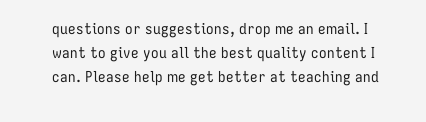questions or suggestions, drop me an email. I want to give you all the best quality content I can. Please help me get better at teaching and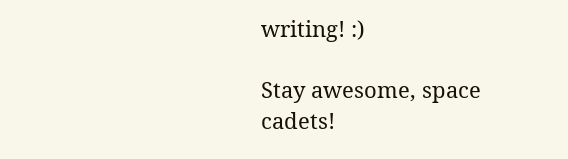writing! :)

Stay awesome, space cadets!